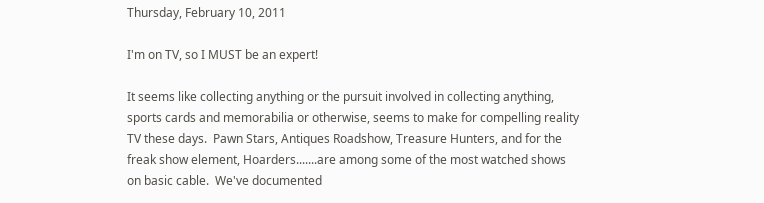Thursday, February 10, 2011

I'm on TV, so I MUST be an expert!

It seems like collecting anything or the pursuit involved in collecting anything, sports cards and memorabilia or otherwise, seems to make for compelling reality TV these days.  Pawn Stars, Antiques Roadshow, Treasure Hunters, and for the freak show element, Hoarders.......are among some of the most watched shows on basic cable.  We've documented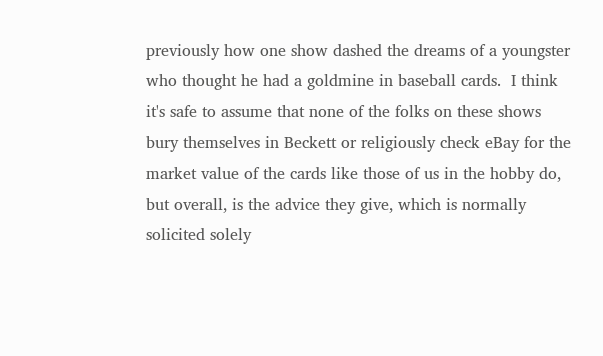previously how one show dashed the dreams of a youngster who thought he had a goldmine in baseball cards.  I think it's safe to assume that none of the folks on these shows bury themselves in Beckett or religiously check eBay for the market value of the cards like those of us in the hobby do, but overall, is the advice they give, which is normally solicited solely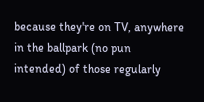because they're on TV, anywhere in the ballpark (no pun intended) of those regularly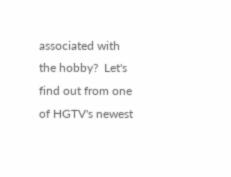associated with the hobby?  Let's find out from one of HGTV's newest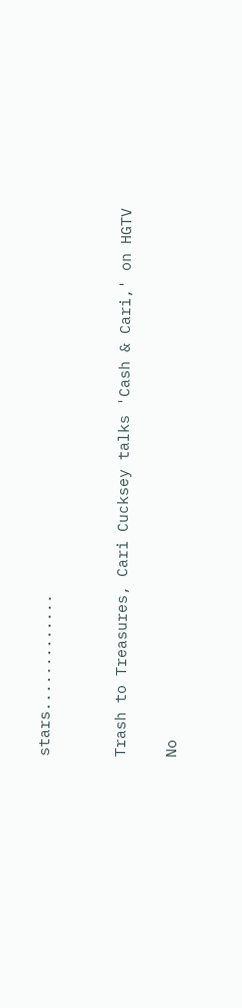stars.............


Trash to Treasures, Cari Cucksey talks 'Cash & Cari,' on HGTV

No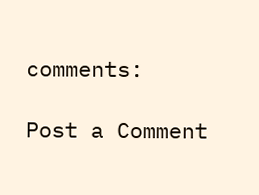comments:

Post a Comment